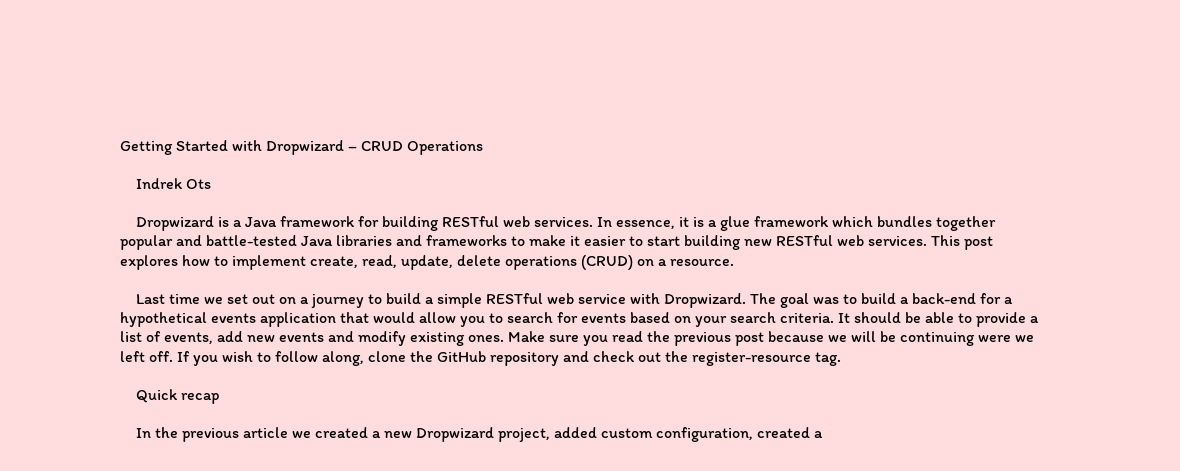Getting Started with Dropwizard – CRUD Operations

    Indrek Ots

    Dropwizard is a Java framework for building RESTful web services. In essence, it is a glue framework which bundles together popular and battle-tested Java libraries and frameworks to make it easier to start building new RESTful web services. This post explores how to implement create, read, update, delete operations (CRUD) on a resource.

    Last time we set out on a journey to build a simple RESTful web service with Dropwizard. The goal was to build a back-end for a hypothetical events application that would allow you to search for events based on your search criteria. It should be able to provide a list of events, add new events and modify existing ones. Make sure you read the previous post because we will be continuing were we left off. If you wish to follow along, clone the GitHub repository and check out the register-resource tag.

    Quick recap

    In the previous article we created a new Dropwizard project, added custom configuration, created a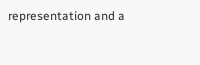representation and a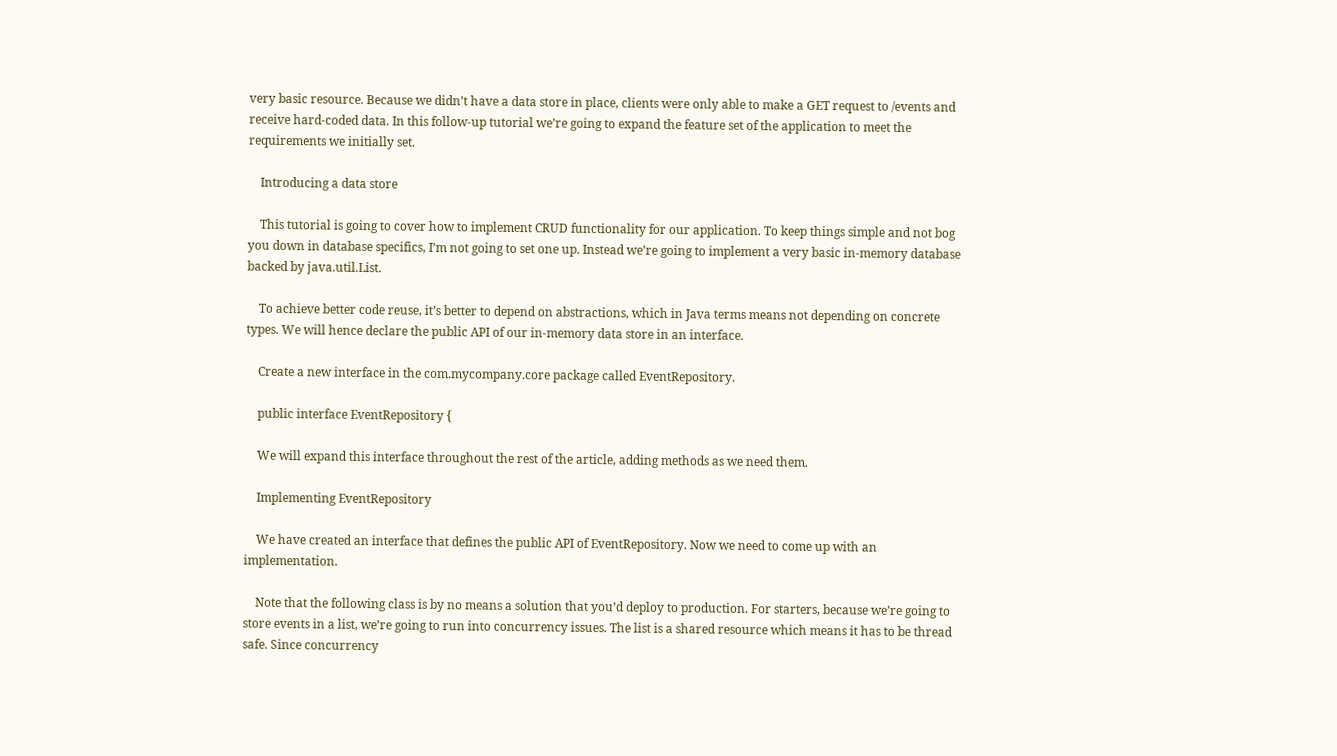very basic resource. Because we didn’t have a data store in place, clients were only able to make a GET request to /events and receive hard-coded data. In this follow-up tutorial we’re going to expand the feature set of the application to meet the requirements we initially set.

    Introducing a data store

    This tutorial is going to cover how to implement CRUD functionality for our application. To keep things simple and not bog you down in database specifics, I’m not going to set one up. Instead we’re going to implement a very basic in-memory database backed by java.util.List.

    To achieve better code reuse, it’s better to depend on abstractions, which in Java terms means not depending on concrete types. We will hence declare the public API of our in-memory data store in an interface.

    Create a new interface in the com.mycompany.core package called EventRepository.

    public interface EventRepository {

    We will expand this interface throughout the rest of the article, adding methods as we need them.

    Implementing EventRepository

    We have created an interface that defines the public API of EventRepository. Now we need to come up with an implementation.

    Note that the following class is by no means a solution that you’d deploy to production. For starters, because we’re going to store events in a list, we’re going to run into concurrency issues. The list is a shared resource which means it has to be thread safe. Since concurrency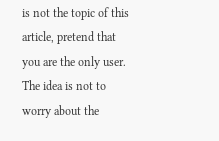is not the topic of this article, pretend that you are the only user. The idea is not to worry about the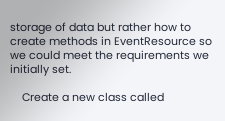storage of data but rather how to create methods in EventResource so we could meet the requirements we initially set.

    Create a new class called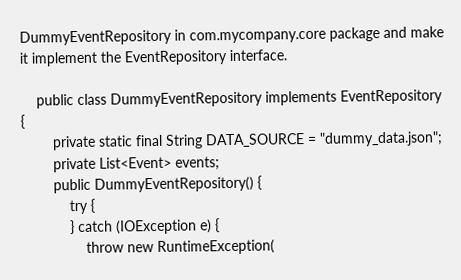DummyEventRepository in com.mycompany.core package and make it implement the EventRepository interface.

    public class DummyEventRepository implements EventRepository {
        private static final String DATA_SOURCE = "dummy_data.json";
        private List<Event> events;
        public DummyEventRepository() {
            try {
            } catch (IOException e) {
                throw new RuntimeException(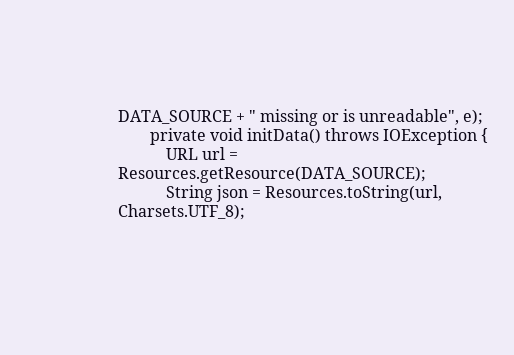DATA_SOURCE + " missing or is unreadable", e);
        private void initData() throws IOException {
            URL url = Resources.getResource(DATA_SOURCE);
            String json = Resources.toString(url, Charsets.UTF_8);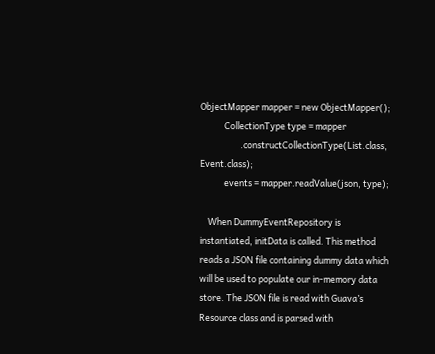ObjectMapper mapper = new ObjectMapper();
            CollectionType type = mapper
                    .constructCollectionType(List.class, Event.class);
            events = mapper.readValue(json, type);

    When DummyEventRepository is instantiated, initData is called. This method reads a JSON file containing dummy data which will be used to populate our in-memory data store. The JSON file is read with Guava’s Resource class and is parsed with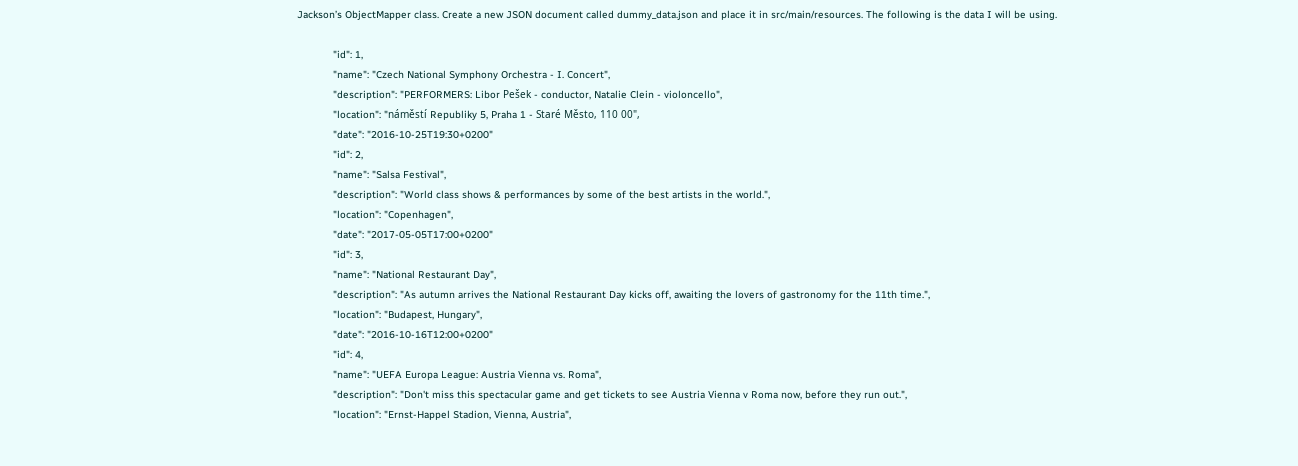Jackson’s ObjectMapper class. Create a new JSON document called dummy_data.json and place it in src/main/resources. The following is the data I will be using.

            "id": 1,
            "name": "Czech National Symphony Orchestra - I. Concert",
            "description": "PERFORMERS: Libor Pešek - conductor, Natalie Clein - violoncello",
            "location": "náměstí Republiky 5, Praha 1 - Staré Město, 110 00",
            "date": "2016-10-25T19:30+0200"
            "id": 2,
            "name": "Salsa Festival",
            "description": "World class shows & performances by some of the best artists in the world.",
            "location": "Copenhagen",
            "date": "2017-05-05T17:00+0200"
            "id": 3,
            "name": "National Restaurant Day",
            "description": "As autumn arrives the National Restaurant Day kicks off, awaiting the lovers of gastronomy for the 11th time.",
            "location": "Budapest, Hungary",
            "date": "2016-10-16T12:00+0200"
            "id": 4,
            "name": "UEFA Europa League: Austria Vienna vs. Roma",
            "description": "Don't miss this spectacular game and get tickets to see Austria Vienna v Roma now, before they run out.",
            "location": "Ernst-Happel Stadion, Vienna, Austria",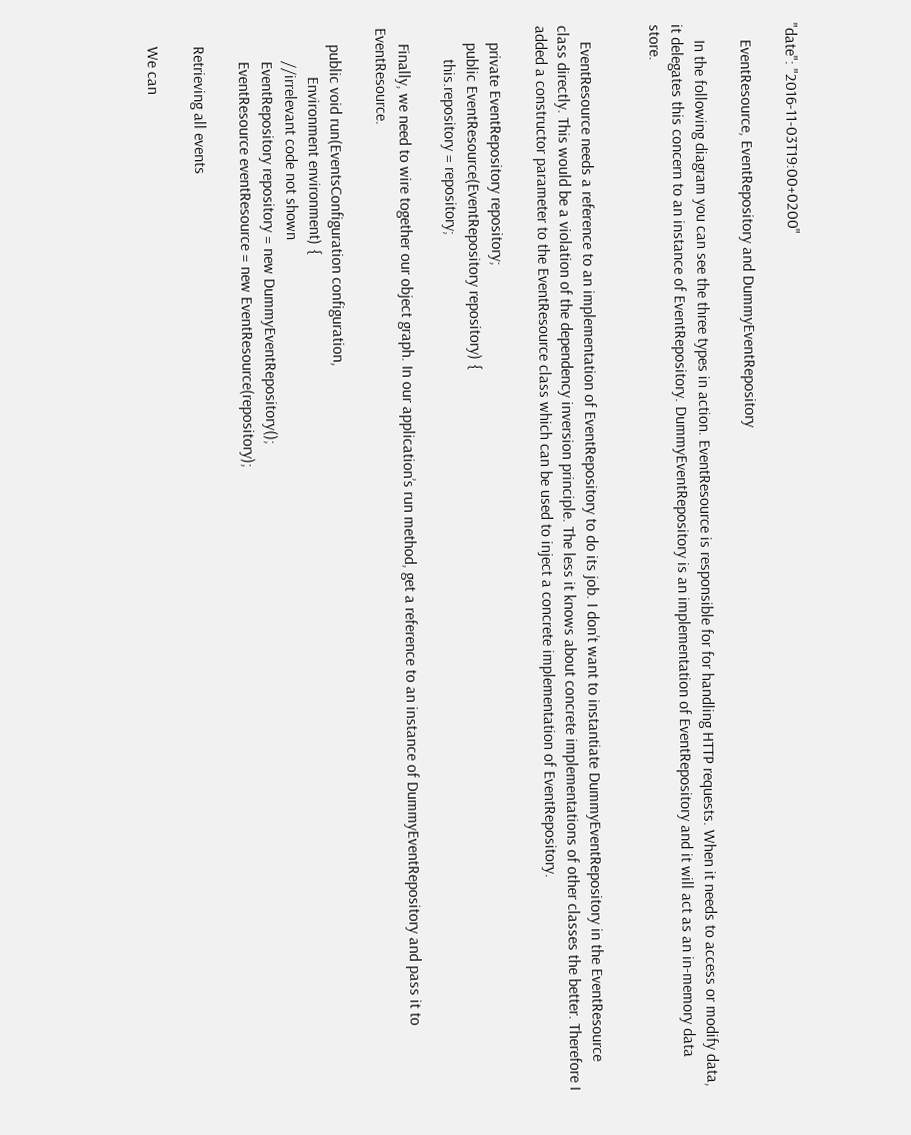"date": "2016-11-03T19:00+0200"

    EventResource, EventRepository and DummyEventRepository

    In the following diagram you can see the three types in action. EventResource is responsible for for handling HTTP requests. When it needs to access or modify data, it delegates this concern to an instance of EventRepository. DummyEventRepository is an implementation of EventRepository and it will act as an in-memory data store.


    EventResource needs a reference to an implementation of EventRepository to do its job. I don’t want to instantiate DummyEventRepository in the EventResource class directly. This would be a violation of the dependency inversion principle. The less it knows about concrete implementations of other classes the better. Therefore I added a constructor parameter to the EventResource class which can be used to inject a concrete implementation of EventRepository.

    private EventRepository repository;
    public EventResource(EventRepository repository) {
        this.repository = repository;

    Finally, we need to wire together our object graph. In our application’s run method, get a reference to an instance of DummyEventRepository and pass it to EventResource.

    public void run(EventsConfiguration configuration,
            Environment environment) {
        //irrelevant code not shown
        EventRepository repository = new DummyEventRepository();
        EventResource eventResource = new EventResource(repository);

    Retrieving all events

    We can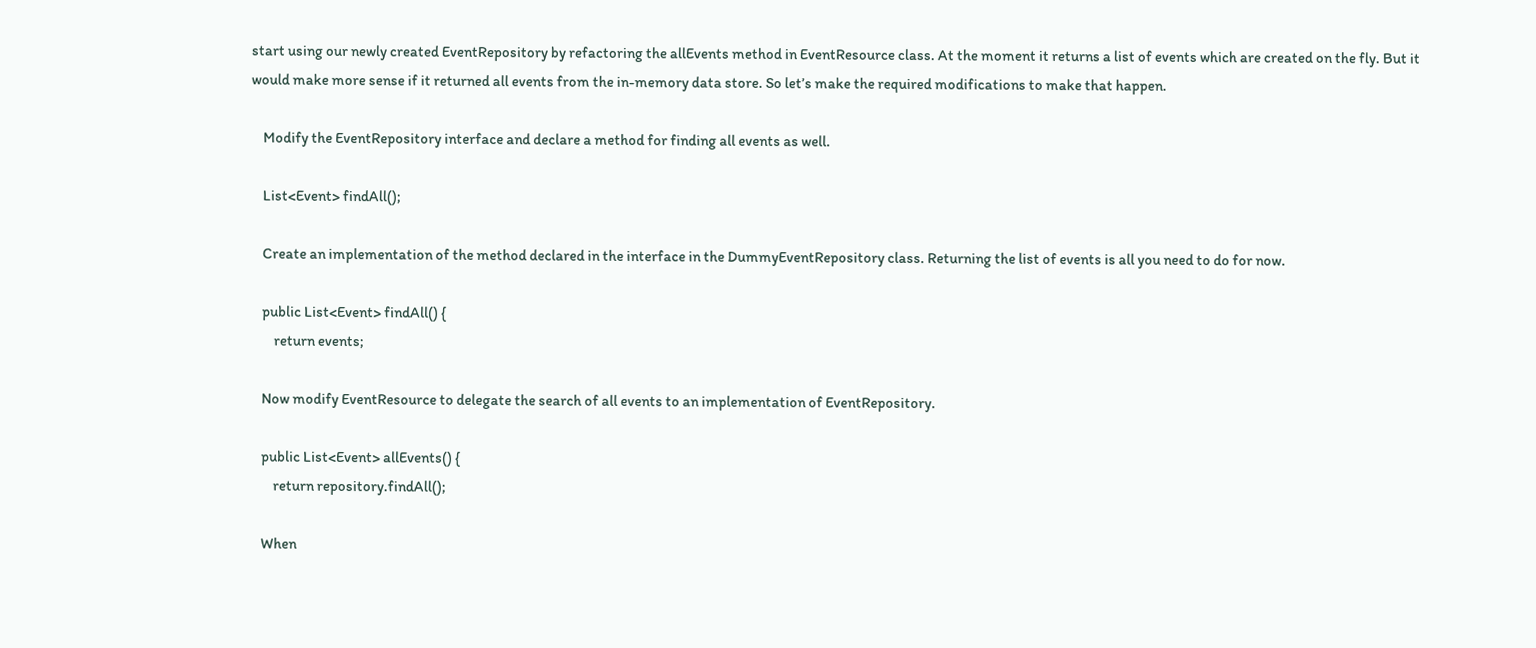start using our newly created EventRepository by refactoring the allEvents method in EventResource class. At the moment it returns a list of events which are created on the fly. But it would make more sense if it returned all events from the in-memory data store. So let’s make the required modifications to make that happen.

    Modify the EventRepository interface and declare a method for finding all events as well.

    List<Event> findAll();

    Create an implementation of the method declared in the interface in the DummyEventRepository class. Returning the list of events is all you need to do for now.

    public List<Event> findAll() {
        return events;

    Now modify EventResource to delegate the search of all events to an implementation of EventRepository.

    public List<Event> allEvents() {
        return repository.findAll();

    When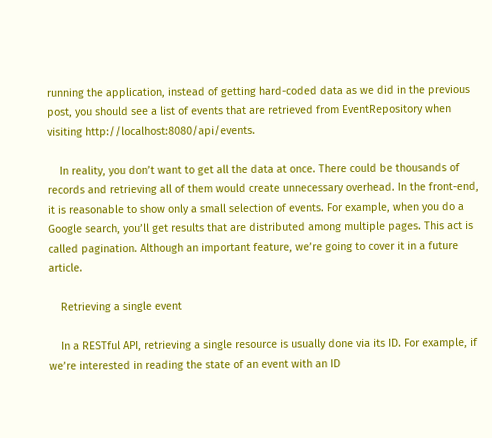running the application, instead of getting hard-coded data as we did in the previous post, you should see a list of events that are retrieved from EventRepository when visiting http://localhost:8080/api/events.

    In reality, you don’t want to get all the data at once. There could be thousands of records and retrieving all of them would create unnecessary overhead. In the front-end, it is reasonable to show only a small selection of events. For example, when you do a Google search, you’ll get results that are distributed among multiple pages. This act is called pagination. Although an important feature, we’re going to cover it in a future article.

    Retrieving a single event

    In a RESTful API, retrieving a single resource is usually done via its ID. For example, if we’re interested in reading the state of an event with an ID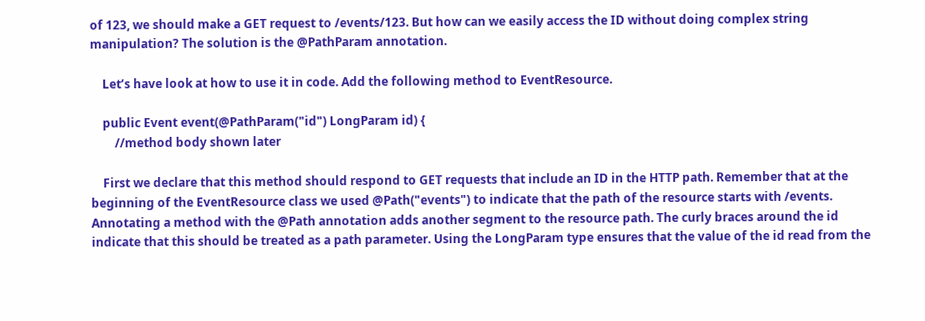of 123, we should make a GET request to /events/123. But how can we easily access the ID without doing complex string manipulation? The solution is the @PathParam annotation.

    Let’s have look at how to use it in code. Add the following method to EventResource.

    public Event event(@PathParam("id") LongParam id) {
        //method body shown later

    First we declare that this method should respond to GET requests that include an ID in the HTTP path. Remember that at the beginning of the EventResource class we used @Path("events") to indicate that the path of the resource starts with /events. Annotating a method with the @Path annotation adds another segment to the resource path. The curly braces around the id indicate that this should be treated as a path parameter. Using the LongParam type ensures that the value of the id read from the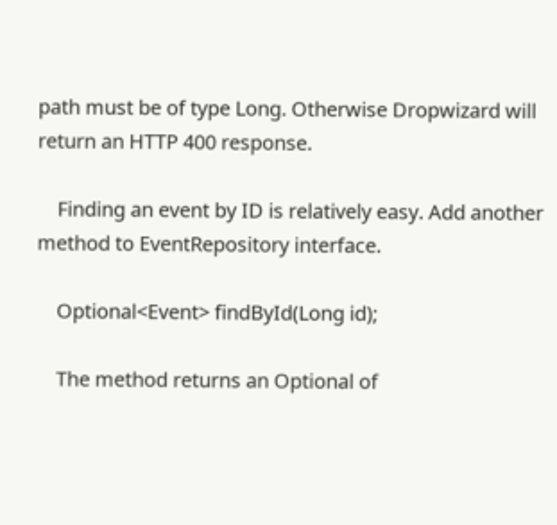path must be of type Long. Otherwise Dropwizard will return an HTTP 400 response.

    Finding an event by ID is relatively easy. Add another method to EventRepository interface.

    Optional<Event> findById(Long id);

    The method returns an Optional of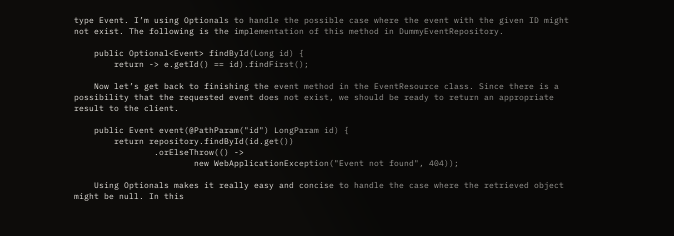type Event. I’m using Optionals to handle the possible case where the event with the given ID might not exist. The following is the implementation of this method in DummyEventRepository.

    public Optional<Event> findById(Long id) {
        return -> e.getId() == id).findFirst();

    Now let’s get back to finishing the event method in the EventResource class. Since there is a possibility that the requested event does not exist, we should be ready to return an appropriate result to the client.

    public Event event(@PathParam("id") LongParam id) {
        return repository.findById(id.get())
                .orElseThrow(() ->
                        new WebApplicationException("Event not found", 404));

    Using Optionals makes it really easy and concise to handle the case where the retrieved object might be null. In this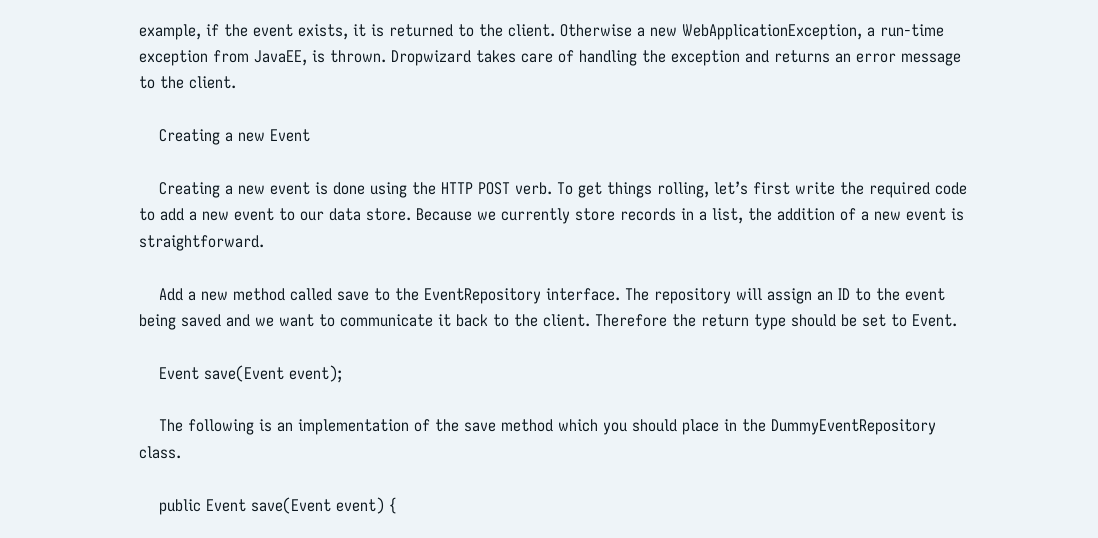example, if the event exists, it is returned to the client. Otherwise a new WebApplicationException, a run-time exception from JavaEE, is thrown. Dropwizard takes care of handling the exception and returns an error message to the client.

    Creating a new Event

    Creating a new event is done using the HTTP POST verb. To get things rolling, let’s first write the required code to add a new event to our data store. Because we currently store records in a list, the addition of a new event is straightforward.

    Add a new method called save to the EventRepository interface. The repository will assign an ID to the event being saved and we want to communicate it back to the client. Therefore the return type should be set to Event.

    Event save(Event event);

    The following is an implementation of the save method which you should place in the DummyEventRepository class.

    public Event save(Event event) {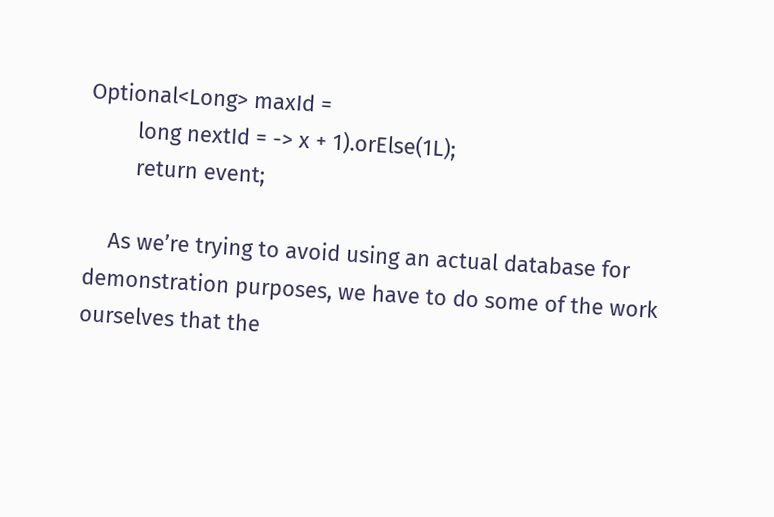Optional<Long> maxId =
        long nextId = -> x + 1).orElse(1L);
        return event;

    As we’re trying to avoid using an actual database for demonstration purposes, we have to do some of the work ourselves that the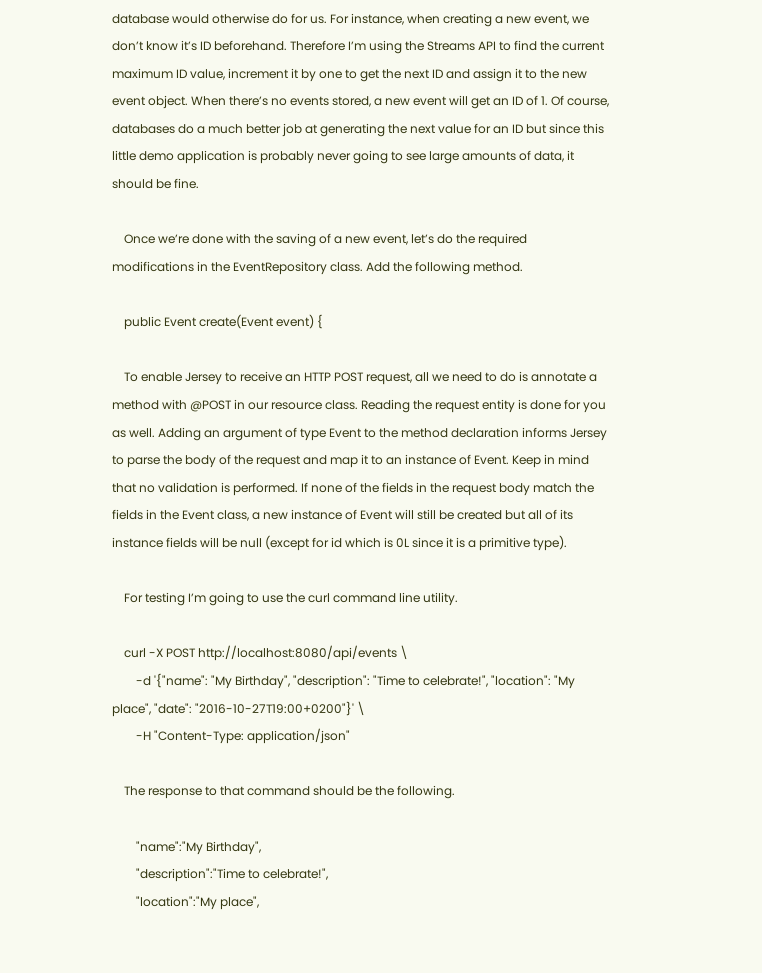database would otherwise do for us. For instance, when creating a new event, we don’t know it’s ID beforehand. Therefore I’m using the Streams API to find the current maximum ID value, increment it by one to get the next ID and assign it to the new event object. When there’s no events stored, a new event will get an ID of 1. Of course, databases do a much better job at generating the next value for an ID but since this little demo application is probably never going to see large amounts of data, it should be fine.

    Once we’re done with the saving of a new event, let’s do the required modifications in the EventRepository class. Add the following method.

    public Event create(Event event) {

    To enable Jersey to receive an HTTP POST request, all we need to do is annotate a method with @POST in our resource class. Reading the request entity is done for you as well. Adding an argument of type Event to the method declaration informs Jersey to parse the body of the request and map it to an instance of Event. Keep in mind that no validation is performed. If none of the fields in the request body match the fields in the Event class, a new instance of Event will still be created but all of its instance fields will be null (except for id which is 0L since it is a primitive type).

    For testing I’m going to use the curl command line utility.

    curl -X POST http://localhost:8080/api/events \
        -d '{"name": "My Birthday", "description": "Time to celebrate!", "location": "My place", "date": "2016-10-27T19:00+0200"}' \
        -H "Content-Type: application/json"

    The response to that command should be the following.

        "name":"My Birthday",
        "description":"Time to celebrate!",
        "location":"My place",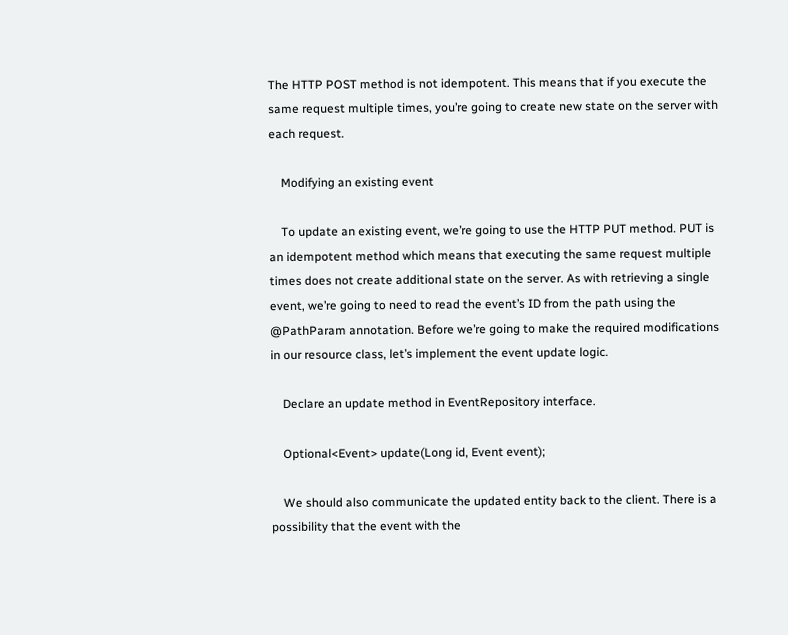The HTTP POST method is not idempotent. This means that if you execute the same request multiple times, you’re going to create new state on the server with each request.

    Modifying an existing event

    To update an existing event, we’re going to use the HTTP PUT method. PUT is an idempotent method which means that executing the same request multiple times does not create additional state on the server. As with retrieving a single event, we’re going to need to read the event’s ID from the path using the @PathParam annotation. Before we’re going to make the required modifications in our resource class, let’s implement the event update logic.

    Declare an update method in EventRepository interface.

    Optional<Event> update(Long id, Event event);

    We should also communicate the updated entity back to the client. There is a possibility that the event with the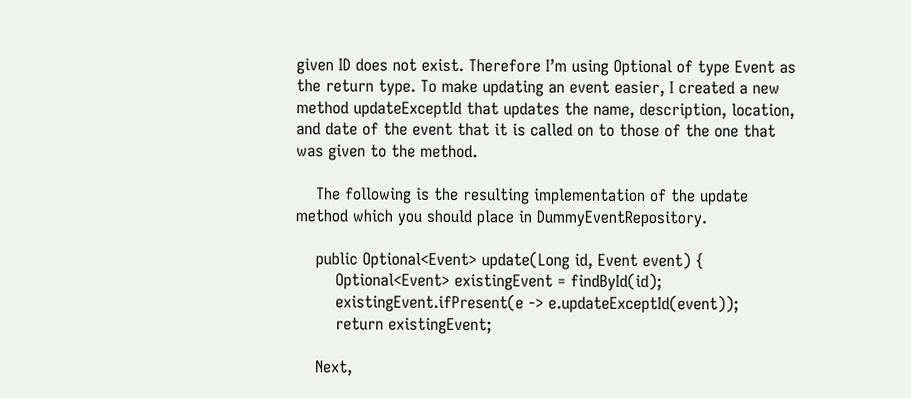given ID does not exist. Therefore I’m using Optional of type Event as the return type. To make updating an event easier, I created a new method updateExceptId that updates the name, description, location, and date of the event that it is called on to those of the one that was given to the method.

    The following is the resulting implementation of the update method which you should place in DummyEventRepository.

    public Optional<Event> update(Long id, Event event) {
        Optional<Event> existingEvent = findById(id);
        existingEvent.ifPresent(e -> e.updateExceptId(event));
        return existingEvent;

    Next,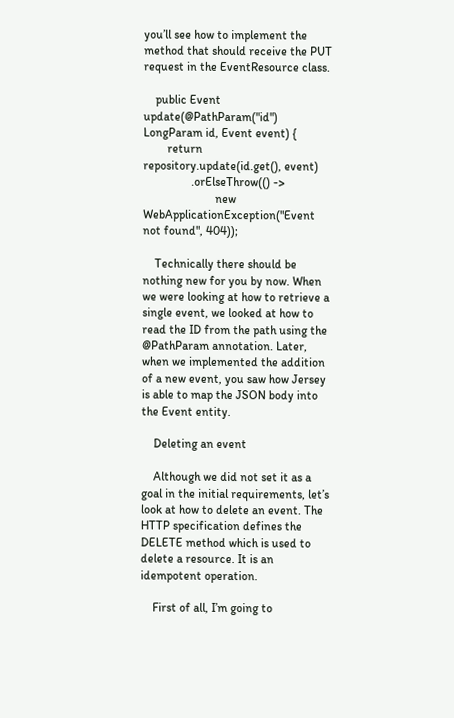you’ll see how to implement the method that should receive the PUT request in the EventResource class.

    public Event update(@PathParam("id") LongParam id, Event event) {
        return repository.update(id.get(), event)
                .orElseThrow(() ->
                        new WebApplicationException("Event not found", 404));

    Technically there should be nothing new for you by now. When we were looking at how to retrieve a single event, we looked at how to read the ID from the path using the @PathParam annotation. Later, when we implemented the addition of a new event, you saw how Jersey is able to map the JSON body into the Event entity.

    Deleting an event

    Although we did not set it as a goal in the initial requirements, let’s look at how to delete an event. The HTTP specification defines the DELETE method which is used to delete a resource. It is an idempotent operation.

    First of all, I’m going to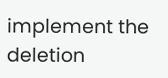implement the deletion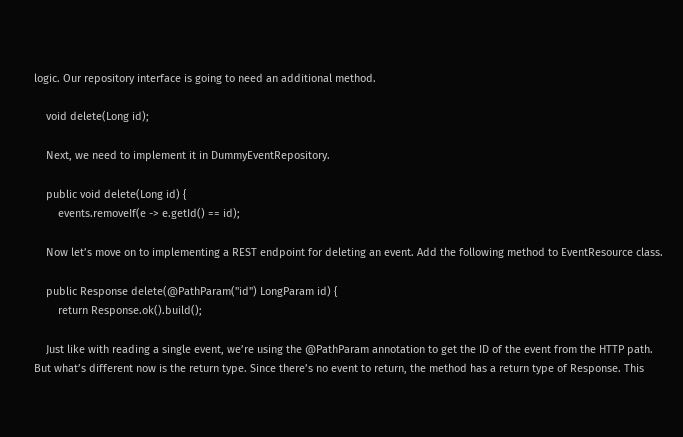logic. Our repository interface is going to need an additional method.

    void delete(Long id);

    Next, we need to implement it in DummyEventRepository.

    public void delete(Long id) {
        events.removeIf(e -> e.getId() == id);

    Now let’s move on to implementing a REST endpoint for deleting an event. Add the following method to EventResource class.

    public Response delete(@PathParam("id") LongParam id) {
        return Response.ok().build();

    Just like with reading a single event, we’re using the @PathParam annotation to get the ID of the event from the HTTP path. But what’s different now is the return type. Since there’s no event to return, the method has a return type of Response. This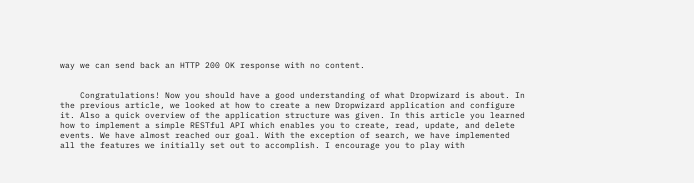way we can send back an HTTP 200 OK response with no content.


    Congratulations! Now you should have a good understanding of what Dropwizard is about. In the previous article, we looked at how to create a new Dropwizard application and configure it. Also a quick overview of the application structure was given. In this article you learned how to implement a simple RESTful API which enables you to create, read, update, and delete events. We have almost reached our goal. With the exception of search, we have implemented all the features we initially set out to accomplish. I encourage you to play with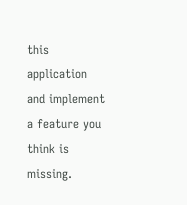this application and implement a feature you think is missing.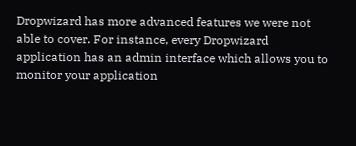Dropwizard has more advanced features we were not able to cover. For instance, every Dropwizard application has an admin interface which allows you to monitor your application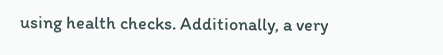using health checks. Additionally, a very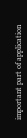important part of application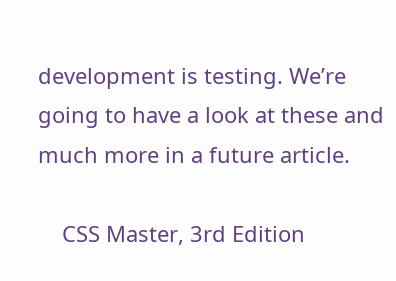development is testing. We’re going to have a look at these and much more in a future article.

    CSS Master, 3rd Edition